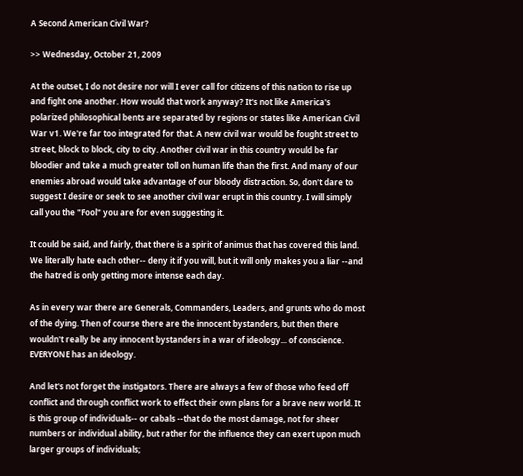A Second American Civil War?

>> Wednesday, October 21, 2009

At the outset, I do not desire nor will I ever call for citizens of this nation to rise up and fight one another. How would that work anyway? It's not like America's polarized philosophical bents are separated by regions or states like American Civil War v1. We're far too integrated for that. A new civil war would be fought street to street, block to block, city to city. Another civil war in this country would be far bloodier and take a much greater toll on human life than the first. And many of our enemies abroad would take advantage of our bloody distraction. So, don't dare to suggest I desire or seek to see another civil war erupt in this country. I will simply call you the "Fool" you are for even suggesting it.

It could be said, and fairly, that there is a spirit of animus that has covered this land. We literally hate each other-- deny it if you will, but it will only makes you a liar --and the hatred is only getting more intense each day.

As in every war there are Generals, Commanders, Leaders, and grunts who do most of the dying. Then of course there are the innocent bystanders, but then there wouldn't really be any innocent bystanders in a war of ideology... of conscience. EVERYONE has an ideology.

And let's not forget the instigators. There are always a few of those who feed off conflict and through conflict work to effect their own plans for a brave new world. It is this group of individuals-- or cabals --that do the most damage, not for sheer numbers or individual ability, but rather for the influence they can exert upon much larger groups of individuals;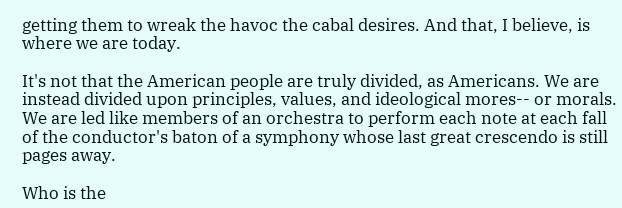getting them to wreak the havoc the cabal desires. And that, I believe, is where we are today.

It's not that the American people are truly divided, as Americans. We are instead divided upon principles, values, and ideological mores-- or morals. We are led like members of an orchestra to perform each note at each fall of the conductor's baton of a symphony whose last great crescendo is still pages away.

Who is the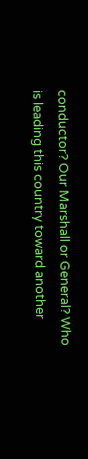conductor? Our Marshall or General? Who is leading this country toward another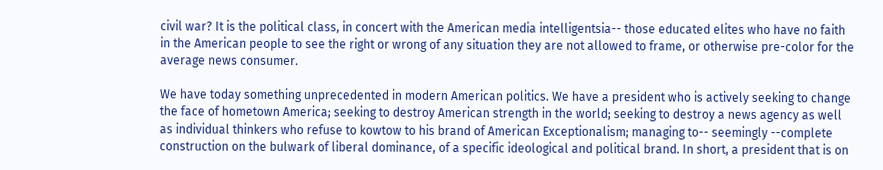civil war? It is the political class, in concert with the American media intelligentsia-- those educated elites who have no faith in the American people to see the right or wrong of any situation they are not allowed to frame, or otherwise pre-color for the average news consumer.

We have today something unprecedented in modern American politics. We have a president who is actively seeking to change the face of hometown America; seeking to destroy American strength in the world; seeking to destroy a news agency as well as individual thinkers who refuse to kowtow to his brand of American Exceptionalism; managing to-- seemingly --complete construction on the bulwark of liberal dominance, of a specific ideological and political brand. In short, a president that is on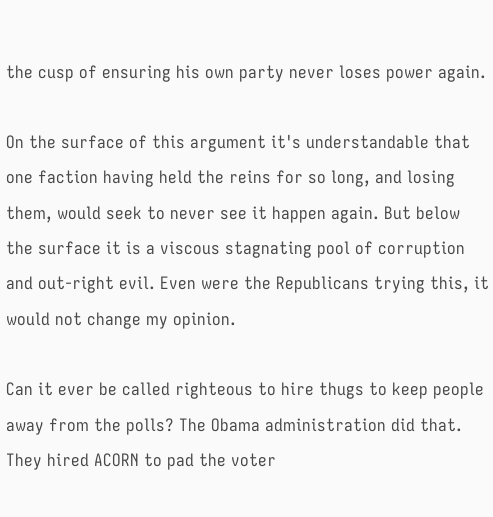the cusp of ensuring his own party never loses power again.

On the surface of this argument it's understandable that one faction having held the reins for so long, and losing them, would seek to never see it happen again. But below the surface it is a viscous stagnating pool of corruption and out-right evil. Even were the Republicans trying this, it would not change my opinion.

Can it ever be called righteous to hire thugs to keep people away from the polls? The Obama administration did that. They hired ACORN to pad the voter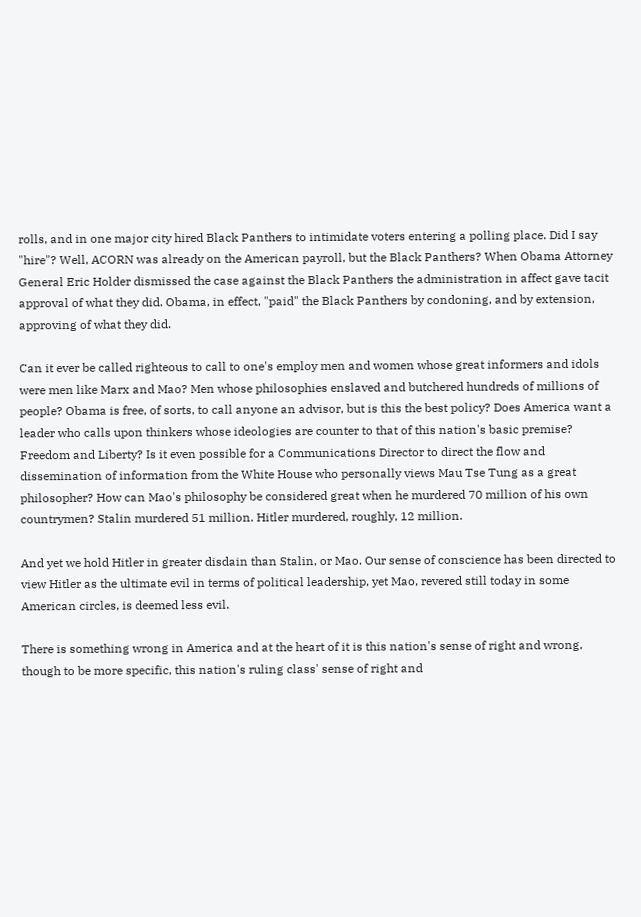rolls, and in one major city hired Black Panthers to intimidate voters entering a polling place. Did I say "hire"? Well, ACORN was already on the American payroll, but the Black Panthers? When Obama Attorney General Eric Holder dismissed the case against the Black Panthers the administration in affect gave tacit approval of what they did. Obama, in effect, "paid" the Black Panthers by condoning, and by extension, approving of what they did.

Can it ever be called righteous to call to one's employ men and women whose great informers and idols were men like Marx and Mao? Men whose philosophies enslaved and butchered hundreds of millions of people? Obama is free, of sorts, to call anyone an advisor, but is this the best policy? Does America want a leader who calls upon thinkers whose ideologies are counter to that of this nation's basic premise? Freedom and Liberty? Is it even possible for a Communications Director to direct the flow and dissemination of information from the White House who personally views Mau Tse Tung as a great philosopher? How can Mao's philosophy be considered great when he murdered 70 million of his own countrymen? Stalin murdered 51 million. Hitler murdered, roughly, 12 million.

And yet we hold Hitler in greater disdain than Stalin, or Mao. Our sense of conscience has been directed to view Hitler as the ultimate evil in terms of political leadership, yet Mao, revered still today in some American circles, is deemed less evil.

There is something wrong in America and at the heart of it is this nation's sense of right and wrong, though to be more specific, this nation's ruling class' sense of right and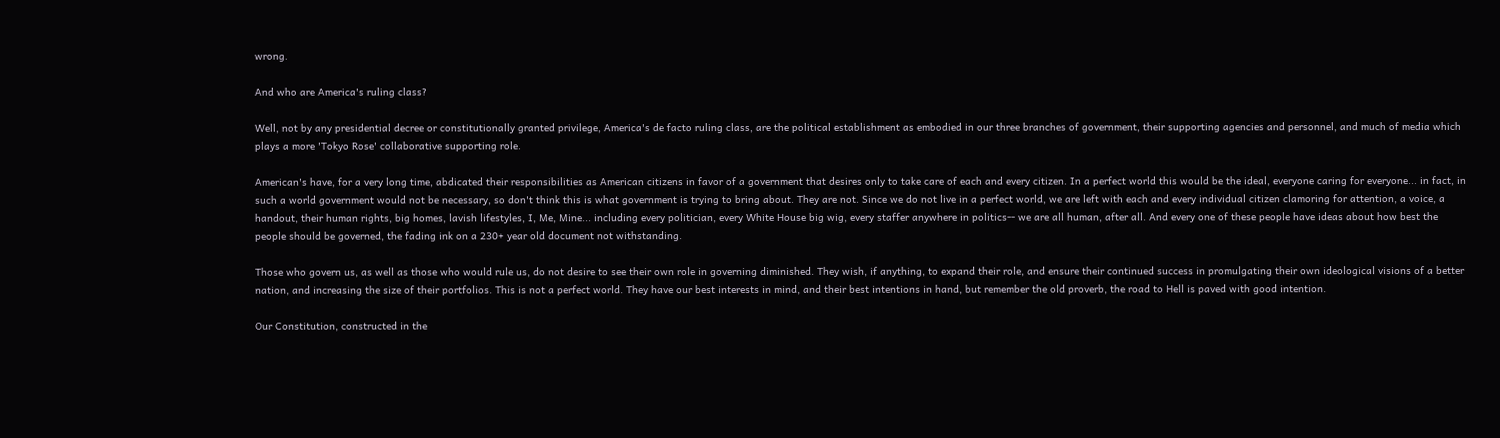wrong.

And who are America's ruling class?

Well, not by any presidential decree or constitutionally granted privilege, America's de facto ruling class, are the political establishment as embodied in our three branches of government, their supporting agencies and personnel, and much of media which plays a more 'Tokyo Rose' collaborative supporting role.

American's have, for a very long time, abdicated their responsibilities as American citizens in favor of a government that desires only to take care of each and every citizen. In a perfect world this would be the ideal, everyone caring for everyone... in fact, in such a world government would not be necessary, so don't think this is what government is trying to bring about. They are not. Since we do not live in a perfect world, we are left with each and every individual citizen clamoring for attention, a voice, a handout, their human rights, big homes, lavish lifestyles, I, Me, Mine... including every politician, every White House big wig, every staffer anywhere in politics-- we are all human, after all. And every one of these people have ideas about how best the people should be governed, the fading ink on a 230+ year old document not withstanding.

Those who govern us, as well as those who would rule us, do not desire to see their own role in governing diminished. They wish, if anything, to expand their role, and ensure their continued success in promulgating their own ideological visions of a better nation, and increasing the size of their portfolios. This is not a perfect world. They have our best interests in mind, and their best intentions in hand, but remember the old proverb, the road to Hell is paved with good intention.

Our Constitution, constructed in the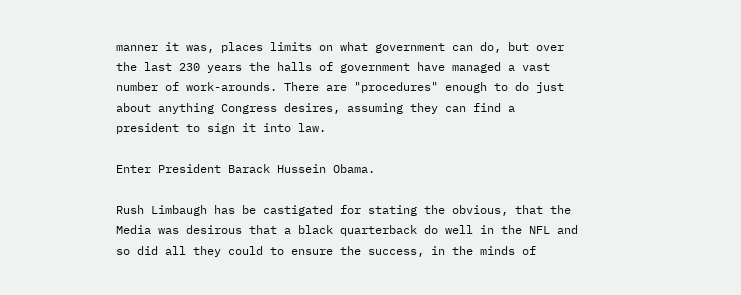manner it was, places limits on what government can do, but over the last 230 years the halls of government have managed a vast number of work-arounds. There are "procedures" enough to do just about anything Congress desires, assuming they can find a president to sign it into law.

Enter President Barack Hussein Obama.

Rush Limbaugh has be castigated for stating the obvious, that the Media was desirous that a black quarterback do well in the NFL and so did all they could to ensure the success, in the minds of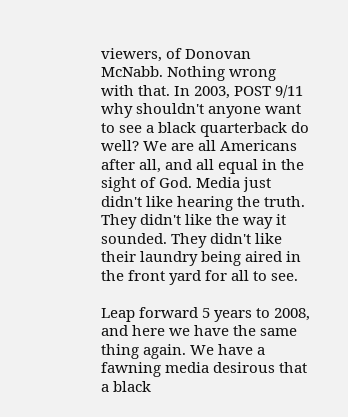viewers, of Donovan McNabb. Nothing wrong with that. In 2003, POST 9/11 why shouldn't anyone want to see a black quarterback do well? We are all Americans after all, and all equal in the sight of God. Media just didn't like hearing the truth. They didn't like the way it sounded. They didn't like their laundry being aired in the front yard for all to see.

Leap forward 5 years to 2008, and here we have the same thing again. We have a fawning media desirous that a black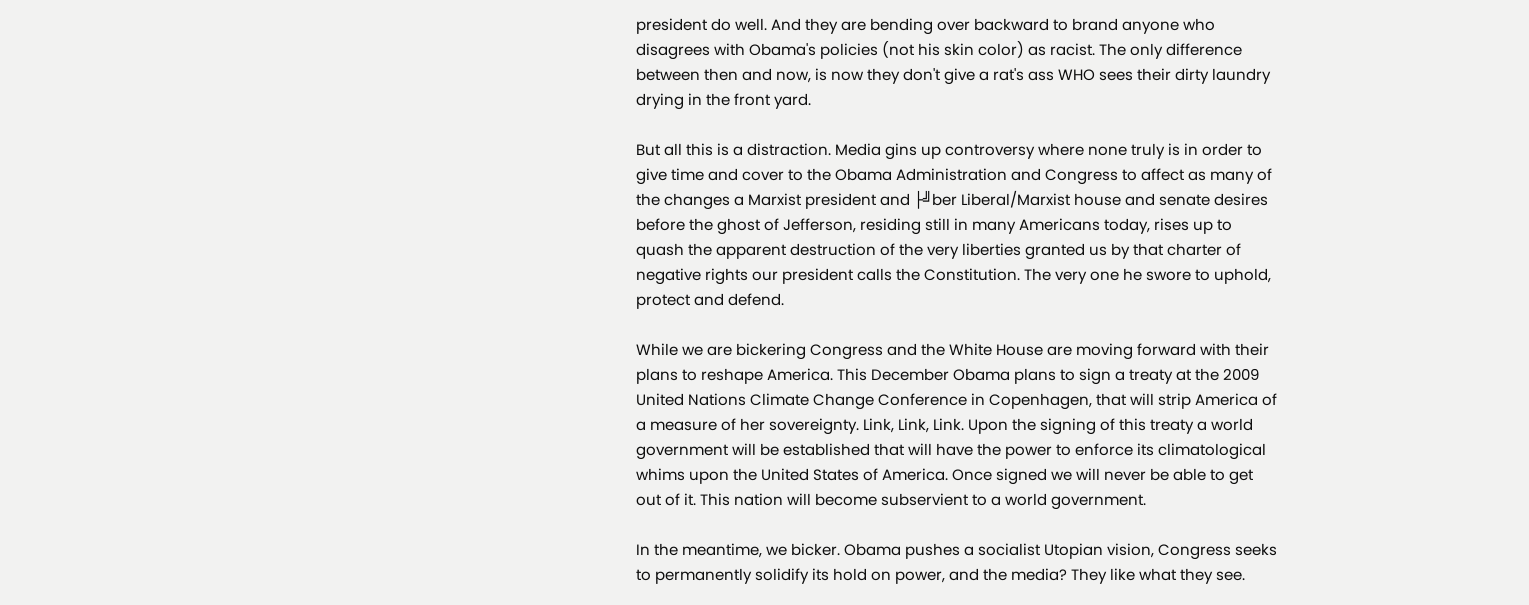president do well. And they are bending over backward to brand anyone who disagrees with Obama's policies (not his skin color) as racist. The only difference between then and now, is now they don't give a rat's ass WHO sees their dirty laundry drying in the front yard.

But all this is a distraction. Media gins up controversy where none truly is in order to give time and cover to the Obama Administration and Congress to affect as many of the changes a Marxist president and ├╝ber Liberal/Marxist house and senate desires before the ghost of Jefferson, residing still in many Americans today, rises up to quash the apparent destruction of the very liberties granted us by that charter of negative rights our president calls the Constitution. The very one he swore to uphold, protect and defend.

While we are bickering Congress and the White House are moving forward with their plans to reshape America. This December Obama plans to sign a treaty at the 2009 United Nations Climate Change Conference in Copenhagen, that will strip America of a measure of her sovereignty. Link, Link, Link. Upon the signing of this treaty a world government will be established that will have the power to enforce its climatological whims upon the United States of America. Once signed we will never be able to get out of it. This nation will become subservient to a world government.

In the meantime, we bicker. Obama pushes a socialist Utopian vision, Congress seeks to permanently solidify its hold on power, and the media? They like what they see.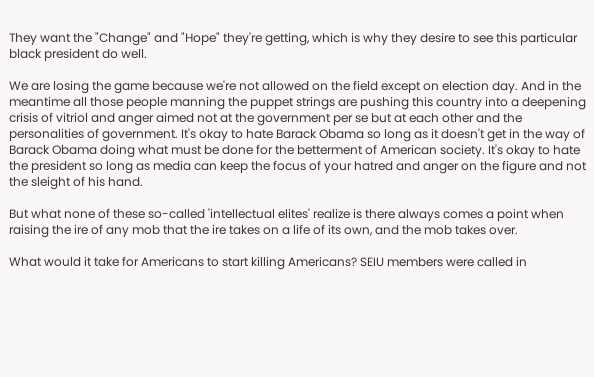They want the "Change" and "Hope" they're getting, which is why they desire to see this particular black president do well.

We are losing the game because we're not allowed on the field except on election day. And in the meantime all those people manning the puppet strings are pushing this country into a deepening crisis of vitriol and anger aimed not at the government per se but at each other and the personalities of government. It's okay to hate Barack Obama so long as it doesn't get in the way of Barack Obama doing what must be done for the betterment of American society. It's okay to hate the president so long as media can keep the focus of your hatred and anger on the figure and not the sleight of his hand.

But what none of these so-called 'intellectual elites' realize is there always comes a point when raising the ire of any mob that the ire takes on a life of its own, and the mob takes over.

What would it take for Americans to start killing Americans? SEIU members were called in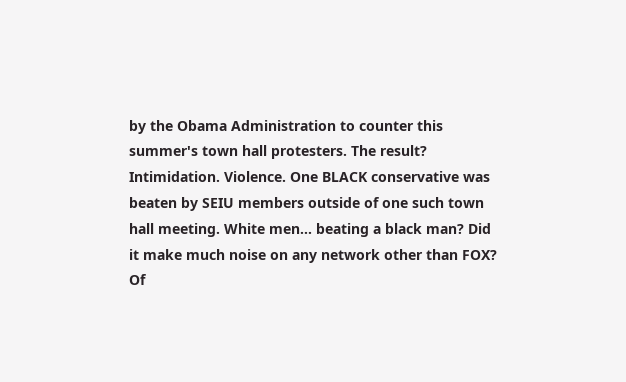by the Obama Administration to counter this summer's town hall protesters. The result? Intimidation. Violence. One BLACK conservative was beaten by SEIU members outside of one such town hall meeting. White men... beating a black man? Did it make much noise on any network other than FOX? Of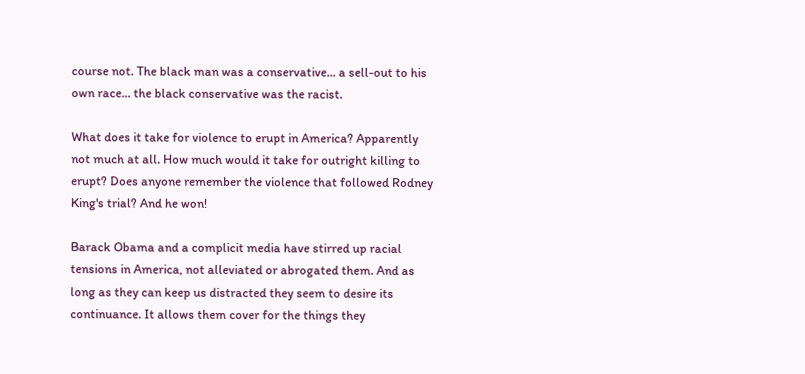course not. The black man was a conservative... a sell-out to his own race... the black conservative was the racist.

What does it take for violence to erupt in America? Apparently not much at all. How much would it take for outright killing to erupt? Does anyone remember the violence that followed Rodney King's trial? And he won!

Barack Obama and a complicit media have stirred up racial tensions in America, not alleviated or abrogated them. And as long as they can keep us distracted they seem to desire its continuance. It allows them cover for the things they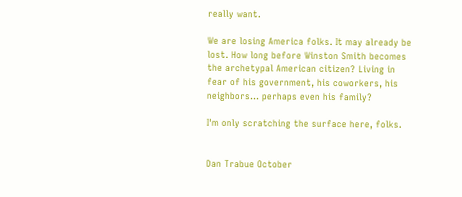really want.

We are losing America folks. It may already be lost. How long before Winston Smith becomes the archetypal American citizen? Living in fear of his government, his coworkers, his neighbors... perhaps even his family?

I'm only scratching the surface here, folks.


Dan Trabue October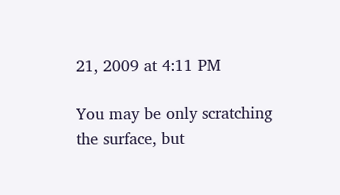21, 2009 at 4:11 PM

You may be only scratching the surface, but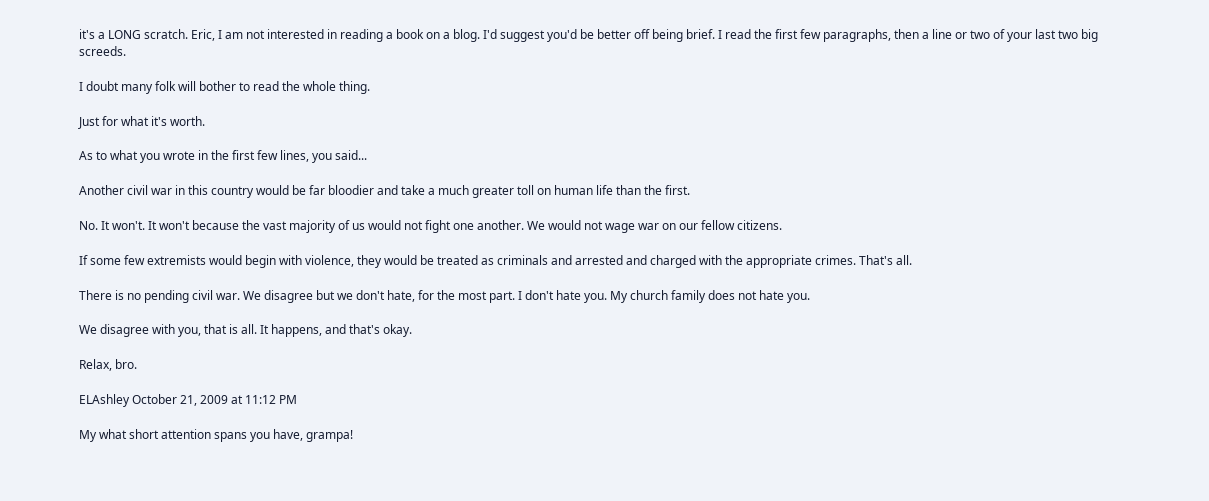it's a LONG scratch. Eric, I am not interested in reading a book on a blog. I'd suggest you'd be better off being brief. I read the first few paragraphs, then a line or two of your last two big screeds.

I doubt many folk will bother to read the whole thing.

Just for what it's worth.

As to what you wrote in the first few lines, you said...

Another civil war in this country would be far bloodier and take a much greater toll on human life than the first.

No. It won't. It won't because the vast majority of us would not fight one another. We would not wage war on our fellow citizens.

If some few extremists would begin with violence, they would be treated as criminals and arrested and charged with the appropriate crimes. That's all.

There is no pending civil war. We disagree but we don't hate, for the most part. I don't hate you. My church family does not hate you.

We disagree with you, that is all. It happens, and that's okay.

Relax, bro.

ELAshley October 21, 2009 at 11:12 PM

My what short attention spans you have, grampa!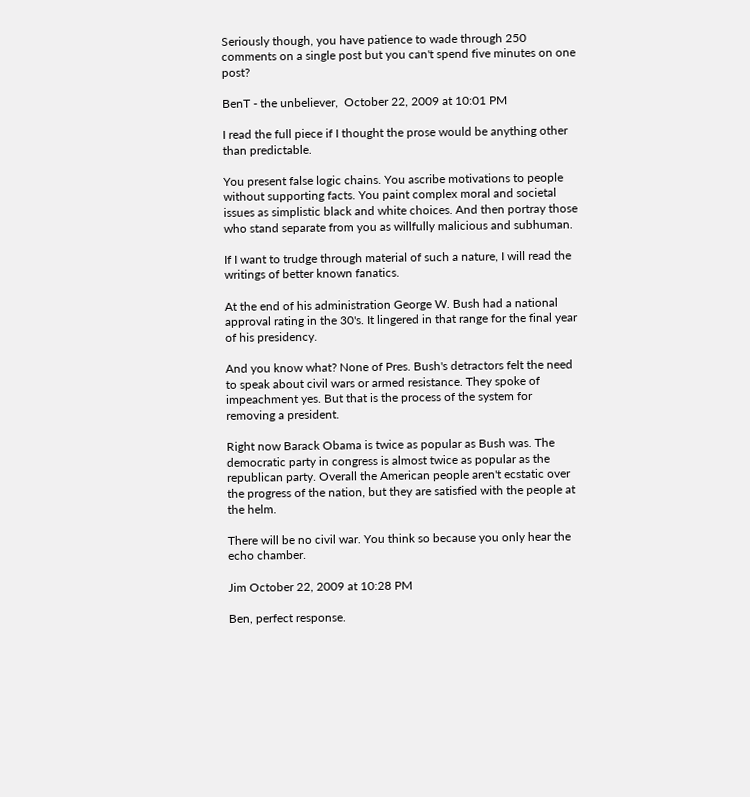Seriously though, you have patience to wade through 250 comments on a single post but you can't spend five minutes on one post?

BenT - the unbeliever,  October 22, 2009 at 10:01 PM

I read the full piece if I thought the prose would be anything other than predictable.

You present false logic chains. You ascribe motivations to people without supporting facts. You paint complex moral and societal issues as simplistic black and white choices. And then portray those who stand separate from you as willfully malicious and subhuman.

If I want to trudge through material of such a nature, I will read the writings of better known fanatics.

At the end of his administration George W. Bush had a national approval rating in the 30's. It lingered in that range for the final year of his presidency.

And you know what? None of Pres. Bush's detractors felt the need to speak about civil wars or armed resistance. They spoke of impeachment yes. But that is the process of the system for removing a president.

Right now Barack Obama is twice as popular as Bush was. The democratic party in congress is almost twice as popular as the republican party. Overall the American people aren't ecstatic over the progress of the nation, but they are satisfied with the people at the helm.

There will be no civil war. You think so because you only hear the echo chamber.

Jim October 22, 2009 at 10:28 PM

Ben, perfect response.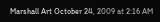Marshall Art October 24, 2009 at 2:16 AM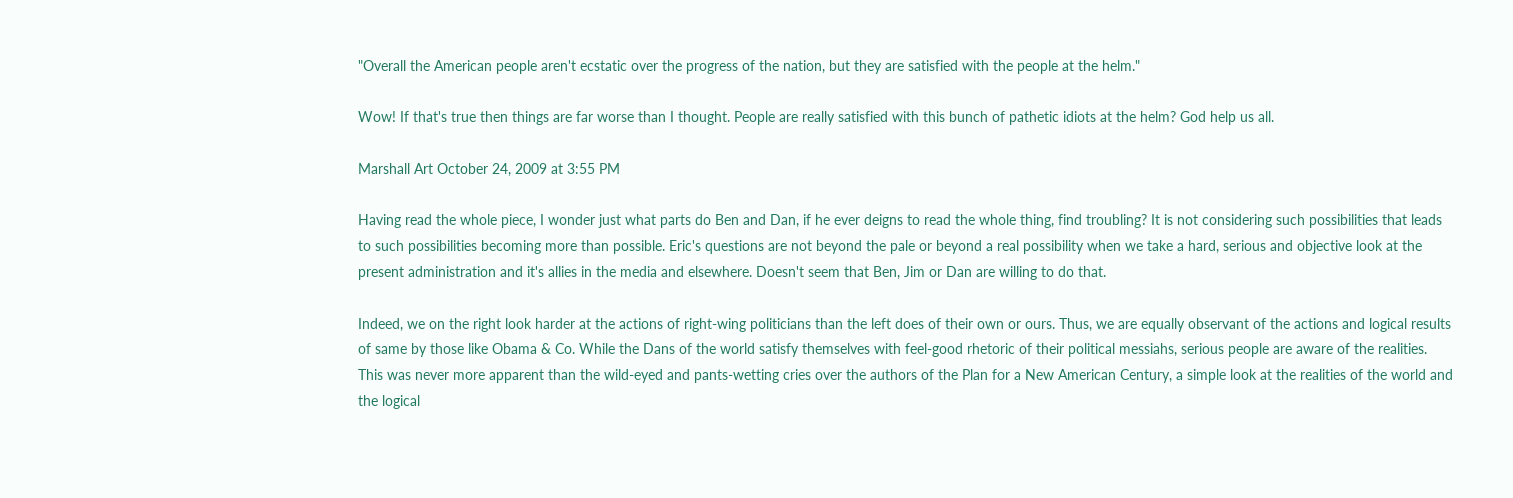"Overall the American people aren't ecstatic over the progress of the nation, but they are satisfied with the people at the helm."

Wow! If that's true then things are far worse than I thought. People are really satisfied with this bunch of pathetic idiots at the helm? God help us all.

Marshall Art October 24, 2009 at 3:55 PM

Having read the whole piece, I wonder just what parts do Ben and Dan, if he ever deigns to read the whole thing, find troubling? It is not considering such possibilities that leads to such possibilities becoming more than possible. Eric's questions are not beyond the pale or beyond a real possibility when we take a hard, serious and objective look at the present administration and it's allies in the media and elsewhere. Doesn't seem that Ben, Jim or Dan are willing to do that.

Indeed, we on the right look harder at the actions of right-wing politicians than the left does of their own or ours. Thus, we are equally observant of the actions and logical results of same by those like Obama & Co. While the Dans of the world satisfy themselves with feel-good rhetoric of their political messiahs, serious people are aware of the realities. This was never more apparent than the wild-eyed and pants-wetting cries over the authors of the Plan for a New American Century, a simple look at the realities of the world and the logical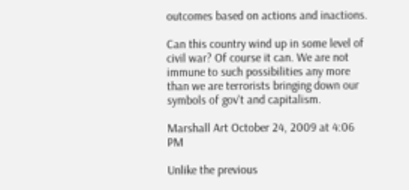outcomes based on actions and inactions.

Can this country wind up in some level of civil war? Of course it can. We are not immune to such possibilities any more than we are terrorists bringing down our symbols of gov't and capitalism.

Marshall Art October 24, 2009 at 4:06 PM

Unlike the previous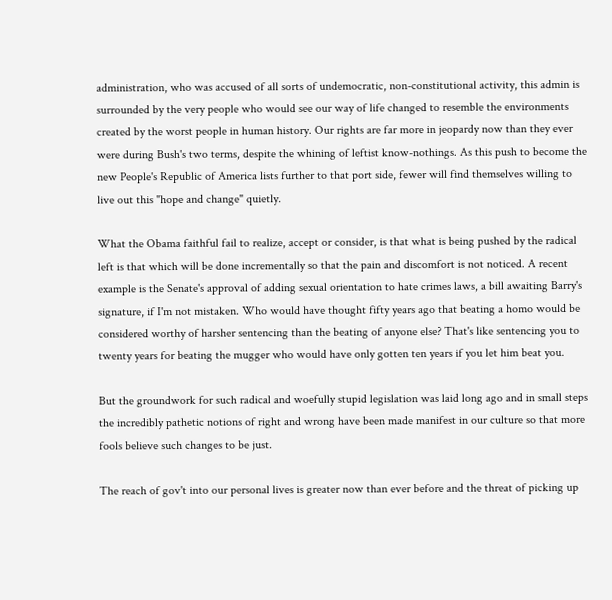administration, who was accused of all sorts of undemocratic, non-constitutional activity, this admin is surrounded by the very people who would see our way of life changed to resemble the environments created by the worst people in human history. Our rights are far more in jeopardy now than they ever were during Bush's two terms, despite the whining of leftist know-nothings. As this push to become the new People's Republic of America lists further to that port side, fewer will find themselves willing to live out this "hope and change" quietly.

What the Obama faithful fail to realize, accept or consider, is that what is being pushed by the radical left is that which will be done incrementally so that the pain and discomfort is not noticed. A recent example is the Senate's approval of adding sexual orientation to hate crimes laws, a bill awaiting Barry's signature, if I'm not mistaken. Who would have thought fifty years ago that beating a homo would be considered worthy of harsher sentencing than the beating of anyone else? That's like sentencing you to twenty years for beating the mugger who would have only gotten ten years if you let him beat you.

But the groundwork for such radical and woefully stupid legislation was laid long ago and in small steps the incredibly pathetic notions of right and wrong have been made manifest in our culture so that more fools believe such changes to be just.

The reach of gov't into our personal lives is greater now than ever before and the threat of picking up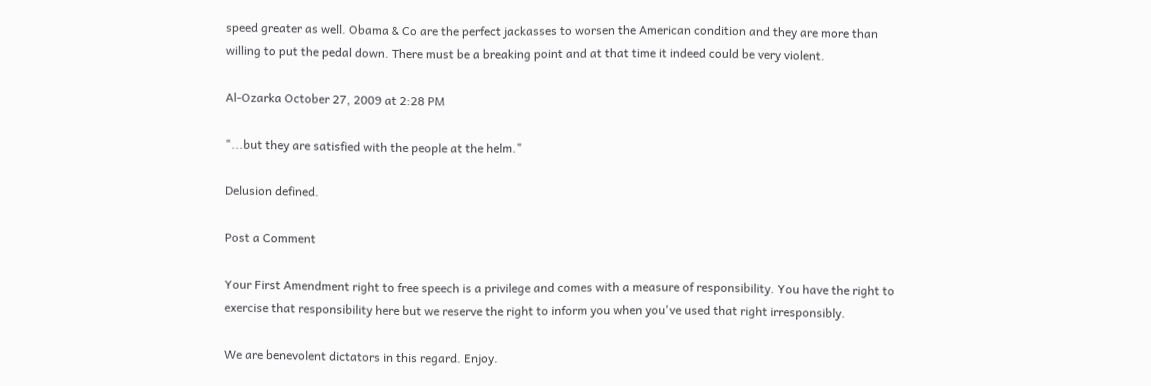speed greater as well. Obama & Co are the perfect jackasses to worsen the American condition and they are more than willing to put the pedal down. There must be a breaking point and at that time it indeed could be very violent.

Al-Ozarka October 27, 2009 at 2:28 PM

"...but they are satisfied with the people at the helm."

Delusion defined.

Post a Comment

Your First Amendment right to free speech is a privilege and comes with a measure of responsibility. You have the right to exercise that responsibility here but we reserve the right to inform you when you've used that right irresponsibly.

We are benevolent dictators in this regard. Enjoy.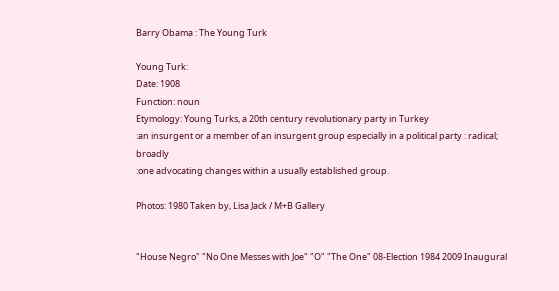Barry Obama : The Young Turk

Young Turk:
Date: 1908
Function: noun
Etymology: Young Turks, a 20th century revolutionary party in Turkey
:an insurgent or a member of an insurgent group especially in a political party : radical; broadly
:one advocating changes within a usually established group.

Photos: 1980 Taken by, Lisa Jack / M+B Gallery


"House Negro" "No One Messes with Joe" "O" "The One" 08-Election 1984 2009 Inaugural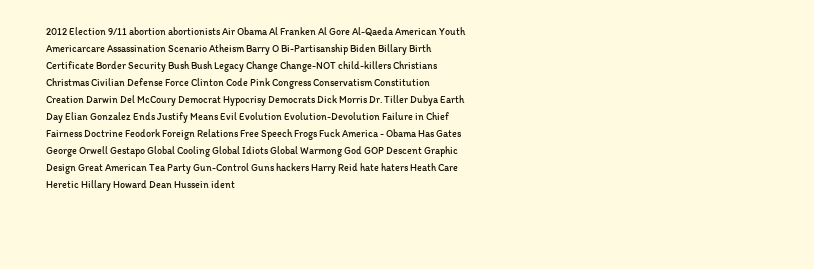2012 Election 9/11 abortion abortionists Air Obama Al Franken Al Gore Al-Qaeda American Youth Americarcare Assassination Scenario Atheism Barry O Bi-Partisanship Biden Billary Birth Certificate Border Security Bush Bush Legacy Change Change-NOT child-killers Christians Christmas Civilian Defense Force Clinton Code Pink Congress Conservatism Constitution Creation Darwin Del McCoury Democrat Hypocrisy Democrats Dick Morris Dr. Tiller Dubya Earth Day Elian Gonzalez Ends Justify Means Evil Evolution Evolution-Devolution Failure in Chief Fairness Doctrine Feodork Foreign Relations Free Speech Frogs Fuck America - Obama Has Gates George Orwell Gestapo Global Cooling Global Idiots Global Warmong God GOP Descent Graphic Design Great American Tea Party Gun-Control Guns hackers Harry Reid hate haters Heath Care Heretic Hillary Howard Dean Hussein ident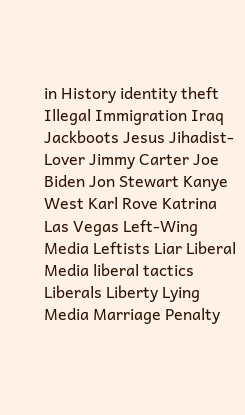in History identity theft Illegal Immigration Iraq Jackboots Jesus Jihadist-Lover Jimmy Carter Joe Biden Jon Stewart Kanye West Karl Rove Katrina Las Vegas Left-Wing Media Leftists Liar Liberal Media liberal tactics Liberals Liberty Lying Media Marriage Penalty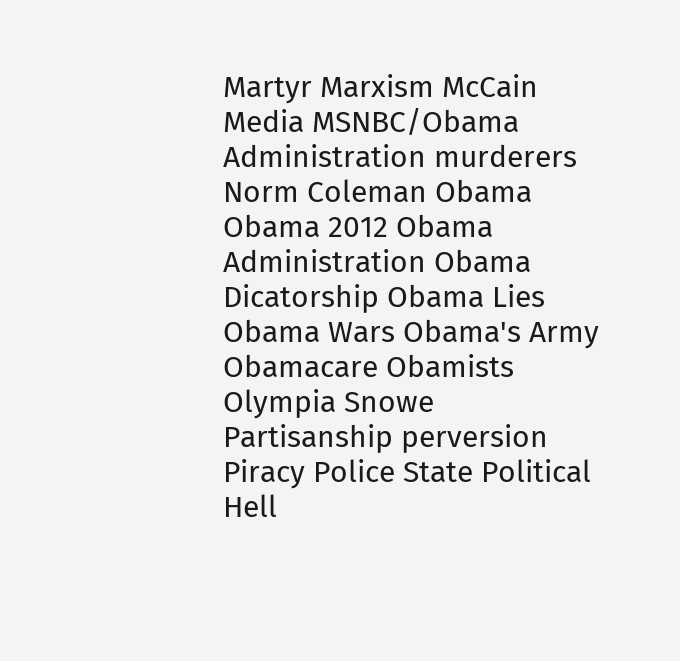Martyr Marxism McCain Media MSNBC/Obama Administration murderers Norm Coleman Obama Obama 2012 Obama Administration Obama Dicatorship Obama Lies Obama Wars Obama's Army Obamacare Obamists Olympia Snowe Partisanship perversion Piracy Police State Political Hell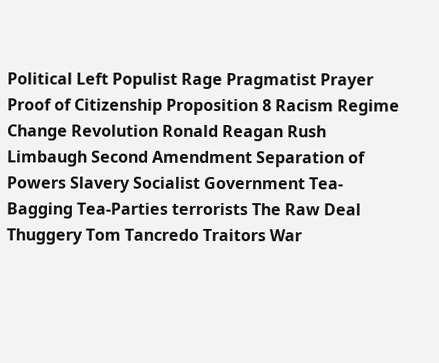Political Left Populist Rage Pragmatist Prayer Proof of Citizenship Proposition 8 Racism Regime Change Revolution Ronald Reagan Rush Limbaugh Second Amendment Separation of Powers Slavery Socialist Government Tea-Bagging Tea-Parties terrorists The Raw Deal Thuggery Tom Tancredo Traitors War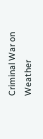Criminal War on Weather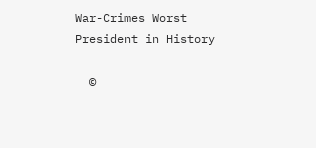War-Crimes Worst President in History

  ©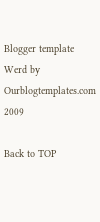Blogger template Werd by Ourblogtemplates.com 2009

Back to TOP